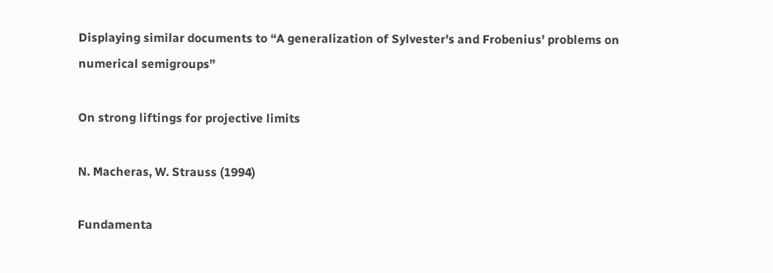Displaying similar documents to “A generalization of Sylvester's and Frobenius' problems on numerical semigroups”

On strong liftings for projective limits

N. Macheras, W. Strauss (1994)

Fundamenta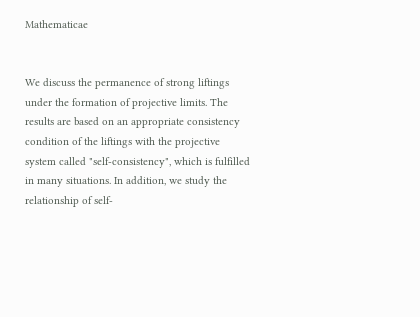Mathematicae


We discuss the permanence of strong liftings under the formation of projective limits. The results are based on an appropriate consistency condition of the liftings with the projective system called "self-consistency", which is fulfilled in many situations. In addition, we study the relationship of self-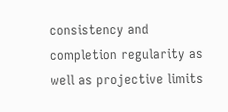consistency and completion regularity as well as projective limits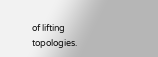of lifting topologies.